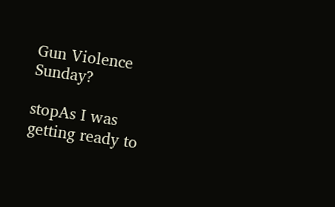Gun Violence Sunday?

stopAs I was getting ready to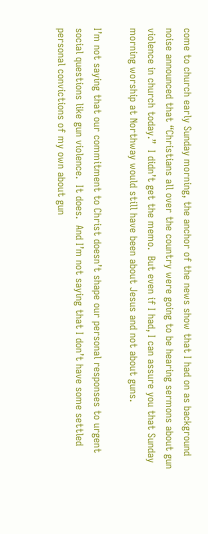come to church early Sunday morning, the anchor of the news show that I had on as background noise announced that “Christians all over the country were going to be hearing sermons about gun violence in church today.”  I didn’t get the memo.  But even if I had, I can assure you that Sunday morning worship at Northway would still have been about Jesus and not about guns.

I’m not saying that our commitment to Christ doesn’t shape our personal responses to urgent social questions like gun violence.  It does.  And I’m not saying that I don’t have some settled personal convictions of my own about gun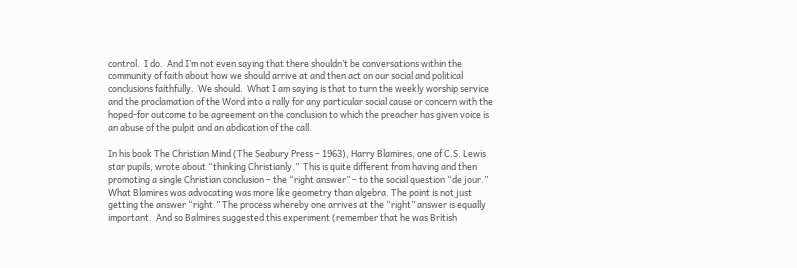control.  I do.  And I’m not even saying that there shouldn’t be conversations within the community of faith about how we should arrive at and then act on our social and political conclusions faithfully.  We should.  What I am saying is that to turn the weekly worship service and the proclamation of the Word into a rally for any particular social cause or concern with the hoped-for outcome to be agreement on the conclusion to which the preacher has given voice is an abuse of the pulpit and an abdication of the call.

In his book The Christian Mind (The Seabury Press – 1963), Harry Blamires, one of C.S. Lewis star pupils, wrote about “thinking Christianly.”  This is quite different from having and then promoting a single Christian conclusion – the “right answer” – to the social question “de jour.”   What Blamires was advocating was more like geometry than algebra. The point is not just getting the answer “right.” The process whereby one arrives at the “right” answer is equally important.  And so Balmires suggested this experiment (remember that he was British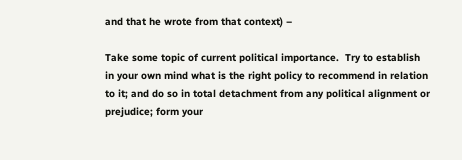and that he wrote from that context) –

Take some topic of current political importance.  Try to establish in your own mind what is the right policy to recommend in relation to it; and do so in total detachment from any political alignment or prejudice; form your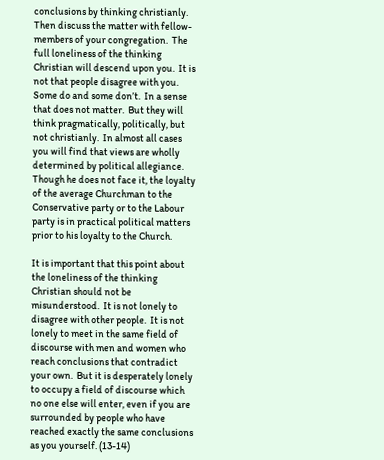conclusions by thinking christianly.  Then discuss the matter with fellow-members of your congregation.  The full loneliness of the thinking Christian will descend upon you.  It is not that people disagree with you.  Some do and some don’t.  In a sense that does not matter.  But they will think pragmatically, politically, but not christianly.  In almost all cases you will find that views are wholly determined by political allegiance.  Though he does not face it, the loyalty of the average Churchman to the Conservative party or to the Labour party is in practical political matters prior to his loyalty to the Church.

It is important that this point about the loneliness of the thinking Christian should not be misunderstood.  It is not lonely to disagree with other people.  It is not lonely to meet in the same field of discourse with men and women who reach conclusions that contradict your own.  But it is desperately lonely to occupy a field of discourse which no one else will enter, even if you are surrounded by people who have reached exactly the same conclusions as you yourself. (13-14)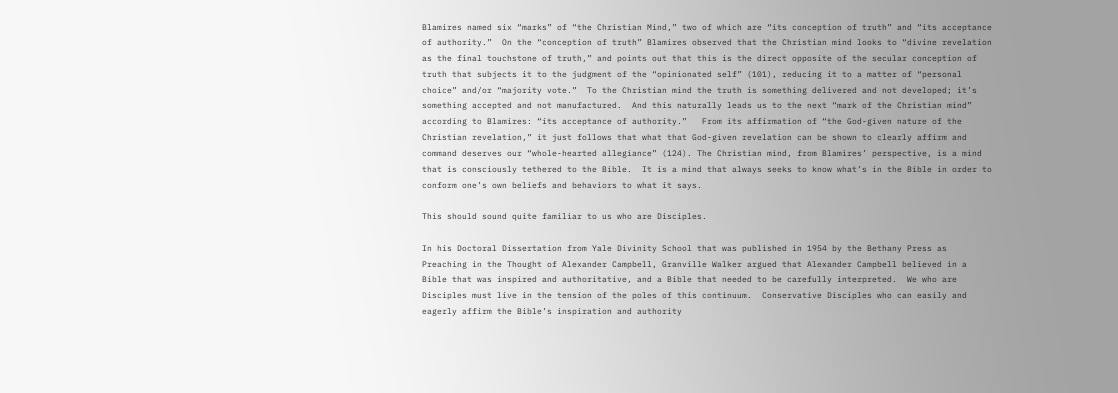Blamires named six “marks” of “the Christian Mind,” two of which are “its conception of truth” and “its acceptance of authority.”  On the “conception of truth” Blamires observed that the Christian mind looks to “divine revelation as the final touchstone of truth,” and points out that this is the direct opposite of the secular conception of truth that subjects it to the judgment of the “opinionated self” (101), reducing it to a matter of “personal choice” and/or “majority vote.”  To the Christian mind the truth is something delivered and not developed; it’s something accepted and not manufactured.  And this naturally leads us to the next “mark of the Christian mind” according to Blamires: “its acceptance of authority.”   From its affirmation of “the God-given nature of the Christian revelation,” it just follows that what that God-given revelation can be shown to clearly affirm and command deserves our “whole-hearted allegiance” (124). The Christian mind, from Blamires’ perspective, is a mind that is consciously tethered to the Bible.  It is a mind that always seeks to know what’s in the Bible in order to conform one’s own beliefs and behaviors to what it says.

This should sound quite familiar to us who are Disciples.

In his Doctoral Dissertation from Yale Divinity School that was published in 1954 by the Bethany Press as Preaching in the Thought of Alexander Campbell, Granville Walker argued that Alexander Campbell believed in a Bible that was inspired and authoritative, and a Bible that needed to be carefully interpreted.  We who are Disciples must live in the tension of the poles of this continuum.  Conservative Disciples who can easily and eagerly affirm the Bible’s inspiration and authority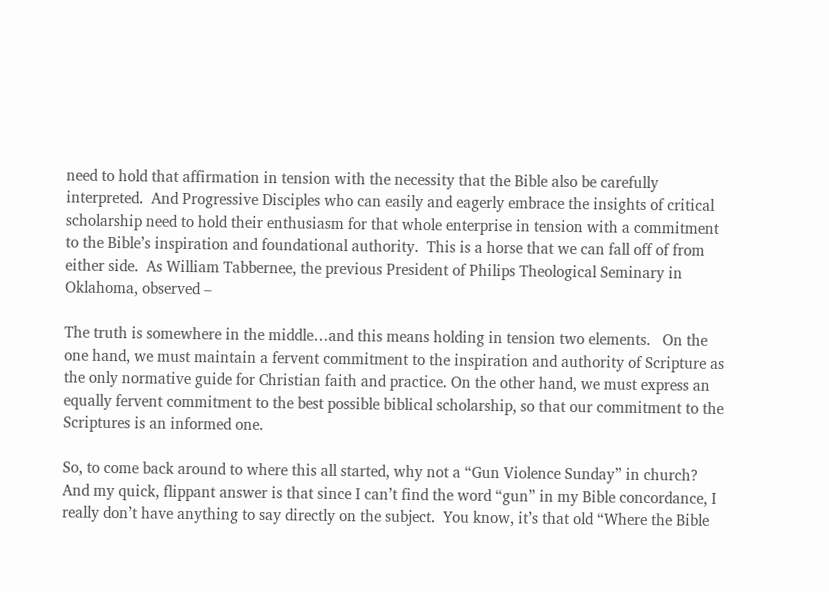need to hold that affirmation in tension with the necessity that the Bible also be carefully interpreted.  And Progressive Disciples who can easily and eagerly embrace the insights of critical scholarship need to hold their enthusiasm for that whole enterprise in tension with a commitment to the Bible’s inspiration and foundational authority.  This is a horse that we can fall off of from either side.  As William Tabbernee, the previous President of Philips Theological Seminary in Oklahoma, observed –

The truth is somewhere in the middle…and this means holding in tension two elements.   On the one hand, we must maintain a fervent commitment to the inspiration and authority of Scripture as the only normative guide for Christian faith and practice. On the other hand, we must express an equally fervent commitment to the best possible biblical scholarship, so that our commitment to the Scriptures is an informed one.

So, to come back around to where this all started, why not a “Gun Violence Sunday” in church?  And my quick, flippant answer is that since I can’t find the word “gun” in my Bible concordance, I really don’t have anything to say directly on the subject.  You know, it’s that old “Where the Bible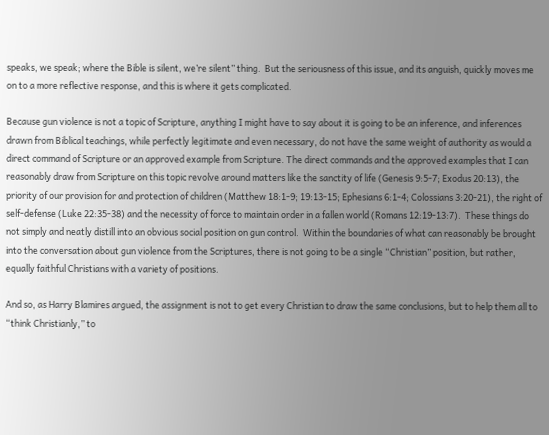speaks, we speak; where the Bible is silent, we’re silent” thing.  But the seriousness of this issue, and its anguish, quickly moves me on to a more reflective response, and this is where it gets complicated.

Because gun violence is not a topic of Scripture, anything I might have to say about it is going to be an inference, and inferences drawn from Biblical teachings, while perfectly legitimate and even necessary, do not have the same weight of authority as would a direct command of Scripture or an approved example from Scripture. The direct commands and the approved examples that I can reasonably draw from Scripture on this topic revolve around matters like the sanctity of life (Genesis 9:5-7; Exodus 20:13), the priority of our provision for and protection of children (Matthew 18:1-9; 19:13-15; Ephesians 6:1-4; Colossians 3:20-21), the right of self-defense (Luke 22:35-38) and the necessity of force to maintain order in a fallen world (Romans 12:19-13:7).  These things do not simply and neatly distill into an obvious social position on gun control.  Within the boundaries of what can reasonably be brought into the conversation about gun violence from the Scriptures, there is not going to be a single “Christian” position, but rather, equally faithful Christians with a variety of positions.

And so, as Harry Blamires argued, the assignment is not to get every Christian to draw the same conclusions, but to help them all to “think Christianly,” to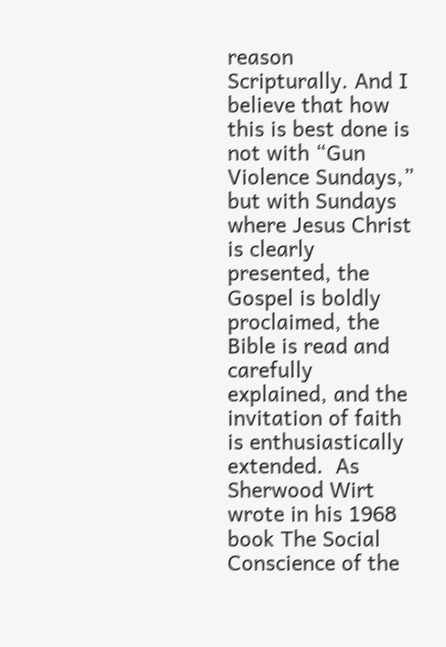reason Scripturally. And I believe that how this is best done is not with “Gun Violence Sundays,” but with Sundays where Jesus Christ is clearly presented, the Gospel is boldly proclaimed, the Bible is read and carefully explained, and the invitation of faith is enthusiastically extended.  As Sherwood Wirt wrote in his 1968 book The Social Conscience of the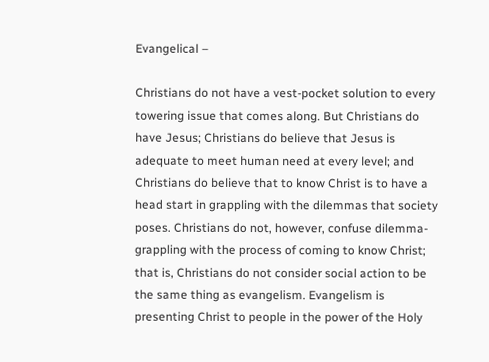Evangelical –

Christians do not have a vest-pocket solution to every towering issue that comes along. But Christians do have Jesus; Christians do believe that Jesus is adequate to meet human need at every level; and Christians do believe that to know Christ is to have a head start in grappling with the dilemmas that society poses. Christians do not, however, confuse dilemma-grappling with the process of coming to know Christ; that is, Christians do not consider social action to be the same thing as evangelism. Evangelism is presenting Christ to people in the power of the Holy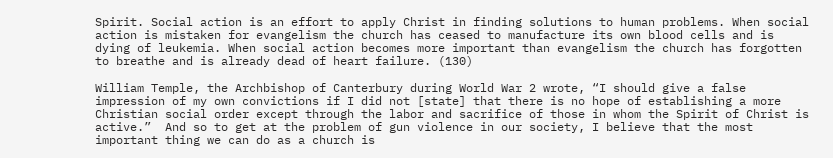Spirit. Social action is an effort to apply Christ in finding solutions to human problems. When social action is mistaken for evangelism the church has ceased to manufacture its own blood cells and is dying of leukemia. When social action becomes more important than evangelism the church has forgotten to breathe and is already dead of heart failure. (130)

William Temple, the Archbishop of Canterbury during World War 2 wrote, “I should give a false impression of my own convictions if I did not [state] that there is no hope of establishing a more Christian social order except through the labor and sacrifice of those in whom the Spirit of Christ is active.”  And so to get at the problem of gun violence in our society, I believe that the most important thing we can do as a church is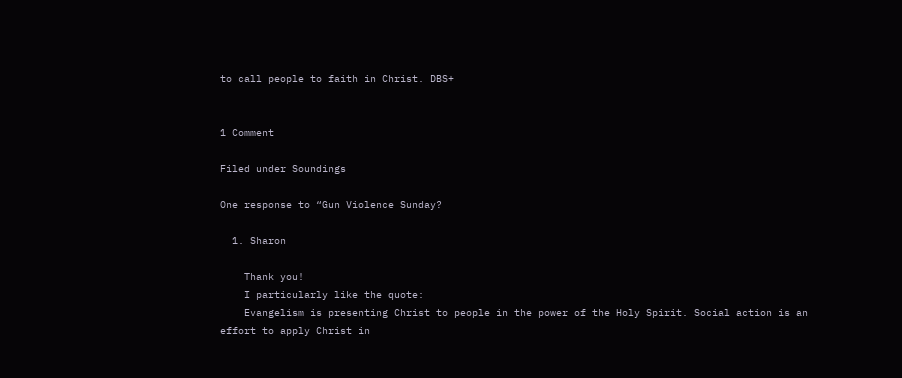to call people to faith in Christ. DBS+


1 Comment

Filed under Soundings

One response to “Gun Violence Sunday?

  1. Sharon

    Thank you!
    I particularly like the quote:
    Evangelism is presenting Christ to people in the power of the Holy Spirit. Social action is an effort to apply Christ in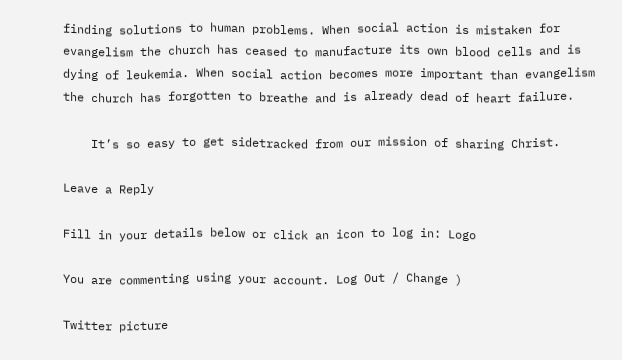finding solutions to human problems. When social action is mistaken for evangelism the church has ceased to manufacture its own blood cells and is dying of leukemia. When social action becomes more important than evangelism the church has forgotten to breathe and is already dead of heart failure.

    It’s so easy to get sidetracked from our mission of sharing Christ.

Leave a Reply

Fill in your details below or click an icon to log in: Logo

You are commenting using your account. Log Out / Change )

Twitter picture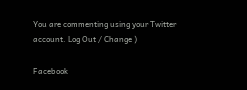You are commenting using your Twitter account. Log Out / Change )

Facebook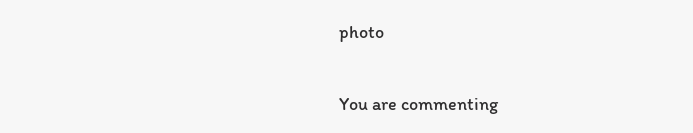photo

You are commenting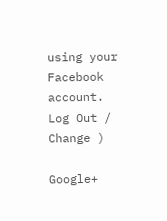using your Facebook account. Log Out / Change )

Google+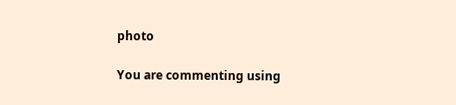photo

You are commenting using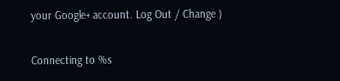your Google+ account. Log Out / Change )

Connecting to %s